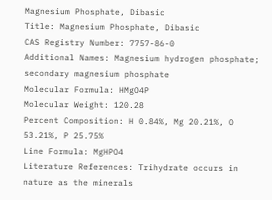Magnesium Phosphate, Dibasic
Title: Magnesium Phosphate, Dibasic
CAS Registry Number: 7757-86-0
Additional Names: Magnesium hydrogen phosphate; secondary magnesium phosphate
Molecular Formula: HMgO4P
Molecular Weight: 120.28
Percent Composition: H 0.84%, Mg 20.21%, O 53.21%, P 25.75%
Line Formula: MgHPO4
Literature References: Trihydrate occurs in nature as the minerals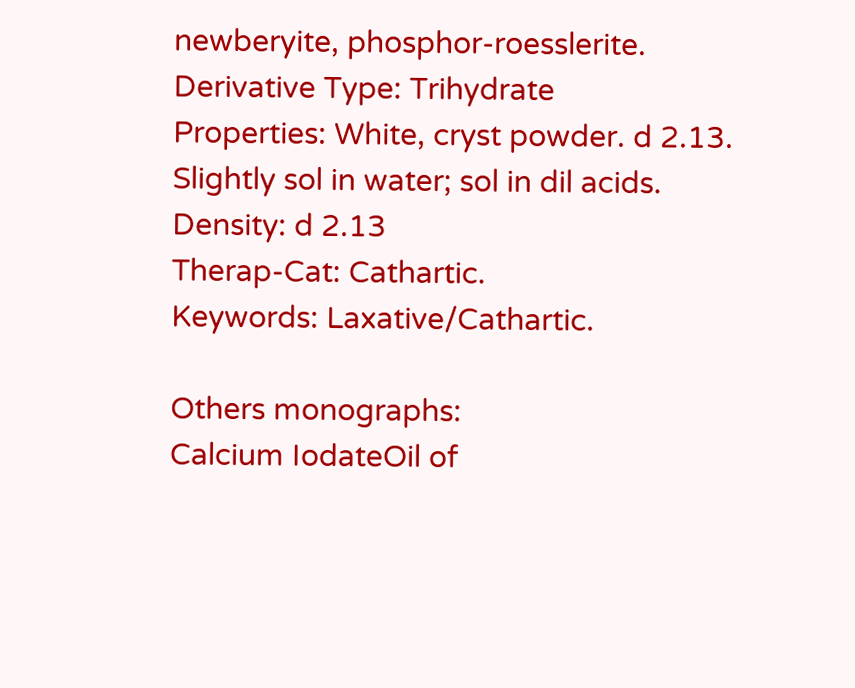newberyite, phosphor-roesslerite.
Derivative Type: Trihydrate
Properties: White, cryst powder. d 2.13. Slightly sol in water; sol in dil acids.
Density: d 2.13
Therap-Cat: Cathartic.
Keywords: Laxative/Cathartic.

Others monographs:
Calcium IodateOil of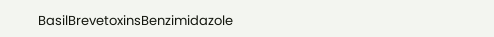BasilBrevetoxinsBenzimidazole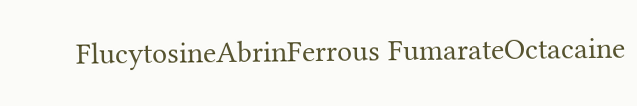FlucytosineAbrinFerrous FumarateOctacaine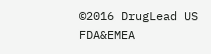©2016 DrugLead US FDA&EMEA